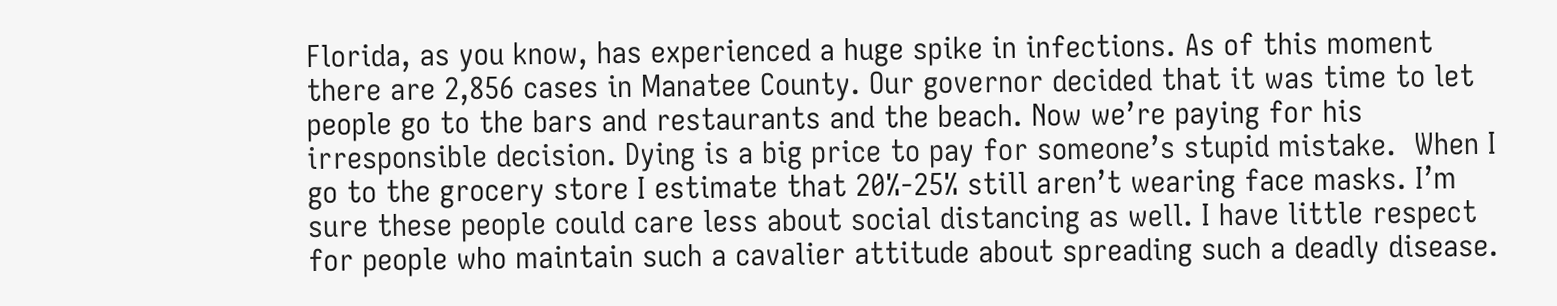Florida, as you know, has experienced a huge spike in infections. As of this moment there are 2,856 cases in Manatee County. Our governor decided that it was time to let people go to the bars and restaurants and the beach. Now we’re paying for his irresponsible decision. Dying is a big price to pay for someone’s stupid mistake.  When I go to the grocery store I estimate that 20%-25% still aren’t wearing face masks. I’m sure these people could care less about social distancing as well. I have little respect for people who maintain such a cavalier attitude about spreading such a deadly disease.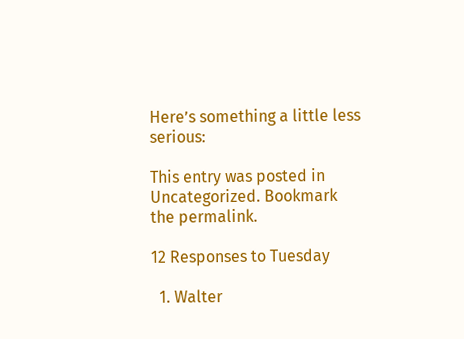Here’s something a little less serious:

This entry was posted in Uncategorized. Bookmark the permalink.

12 Responses to Tuesday

  1. Walter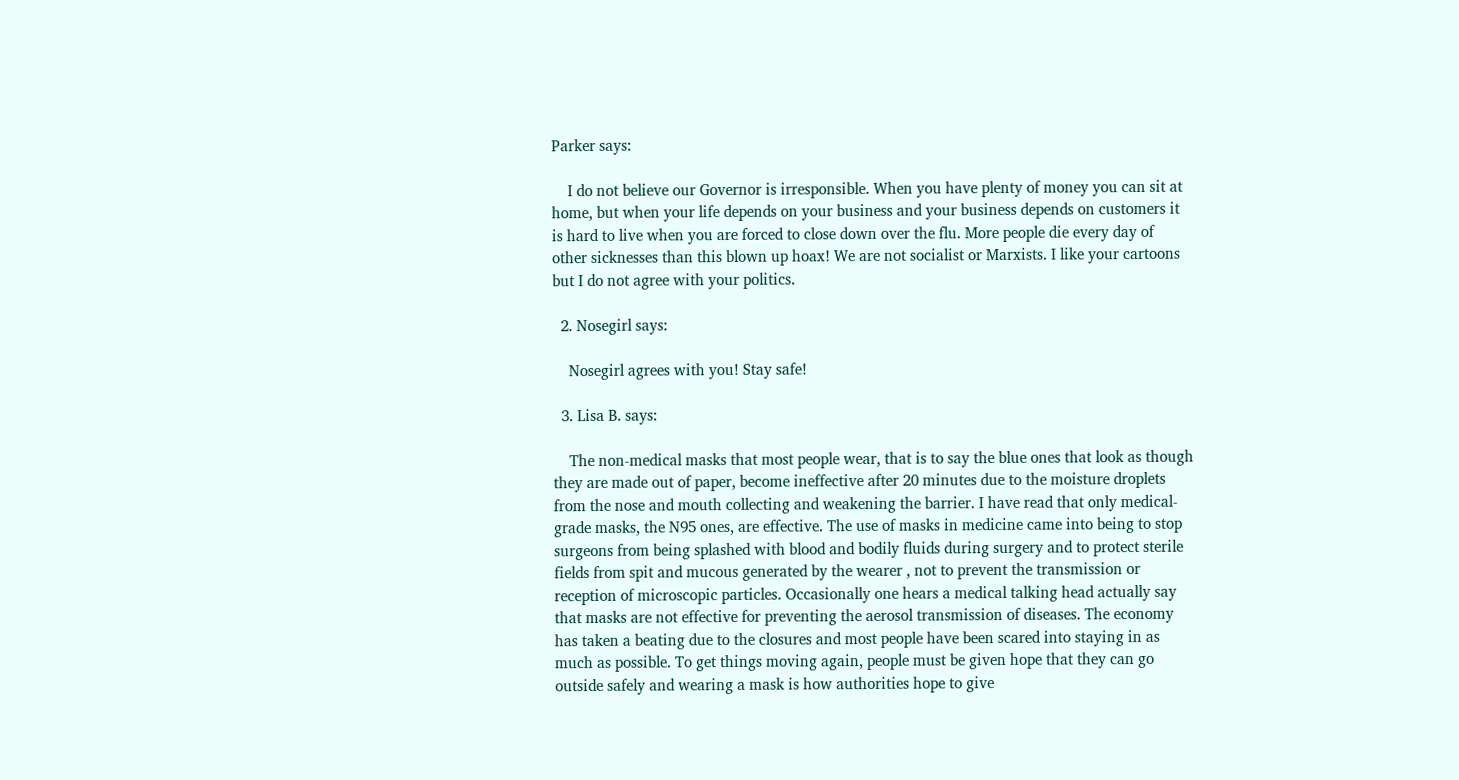Parker says:

    I do not believe our Governor is irresponsible. When you have plenty of money you can sit at home, but when your life depends on your business and your business depends on customers it is hard to live when you are forced to close down over the flu. More people die every day of other sicknesses than this blown up hoax! We are not socialist or Marxists. I like your cartoons but I do not agree with your politics.

  2. Nosegirl says:

    Nosegirl agrees with you! Stay safe!

  3. Lisa B. says:

    The non-medical masks that most people wear, that is to say the blue ones that look as though they are made out of paper, become ineffective after 20 minutes due to the moisture droplets from the nose and mouth collecting and weakening the barrier. I have read that only medical-grade masks, the N95 ones, are effective. The use of masks in medicine came into being to stop surgeons from being splashed with blood and bodily fluids during surgery and to protect sterile fields from spit and mucous generated by the wearer , not to prevent the transmission or reception of microscopic particles. Occasionally one hears a medical talking head actually say that masks are not effective for preventing the aerosol transmission of diseases. The economy has taken a beating due to the closures and most people have been scared into staying in as much as possible. To get things moving again, people must be given hope that they can go outside safely and wearing a mask is how authorities hope to give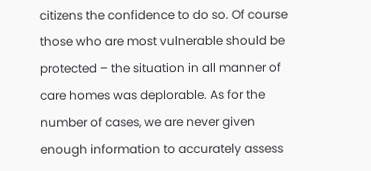citizens the confidence to do so. Of course those who are most vulnerable should be protected – the situation in all manner of care homes was deplorable. As for the number of cases, we are never given enough information to accurately assess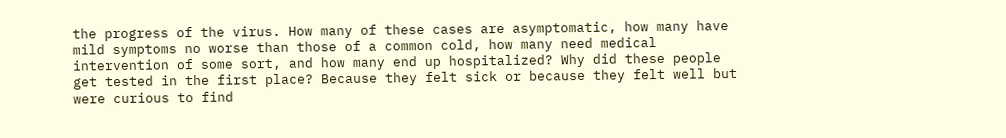the progress of the virus. How many of these cases are asymptomatic, how many have mild symptoms no worse than those of a common cold, how many need medical intervention of some sort, and how many end up hospitalized? Why did these people get tested in the first place? Because they felt sick or because they felt well but were curious to find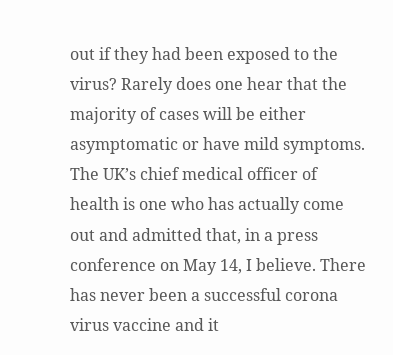out if they had been exposed to the virus? Rarely does one hear that the majority of cases will be either asymptomatic or have mild symptoms. The UK’s chief medical officer of health is one who has actually come out and admitted that, in a press conference on May 14, I believe. There has never been a successful corona virus vaccine and it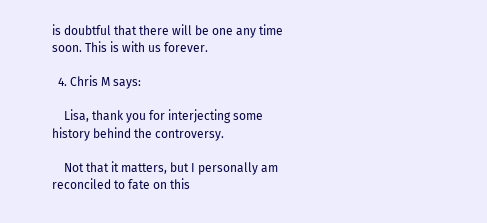is doubtful that there will be one any time soon. This is with us forever.

  4. Chris M says:

    Lisa, thank you for interjecting some history behind the controversy.

    Not that it matters, but I personally am reconciled to fate on this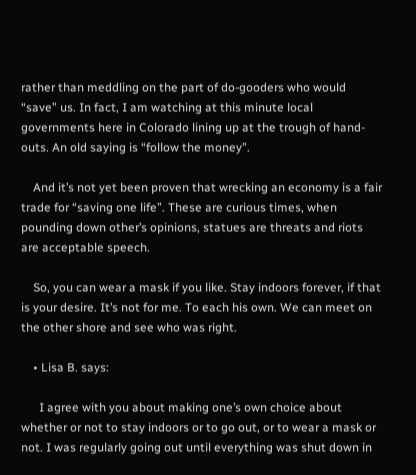rather than meddling on the part of do-gooders who would “save” us. In fact, I am watching at this minute local governments here in Colorado lining up at the trough of hand-outs. An old saying is “follow the money”.

    And it’s not yet been proven that wrecking an economy is a fair trade for “saving one life”. These are curious times, when pounding down other’s opinions, statues are threats and riots are acceptable speech.

    So, you can wear a mask if you like. Stay indoors forever, if that is your desire. It’s not for me. To each his own. We can meet on the other shore and see who was right.

    • Lisa B. says:

      I agree with you about making one’s own choice about whether or not to stay indoors or to go out, or to wear a mask or not. I was regularly going out until everything was shut down in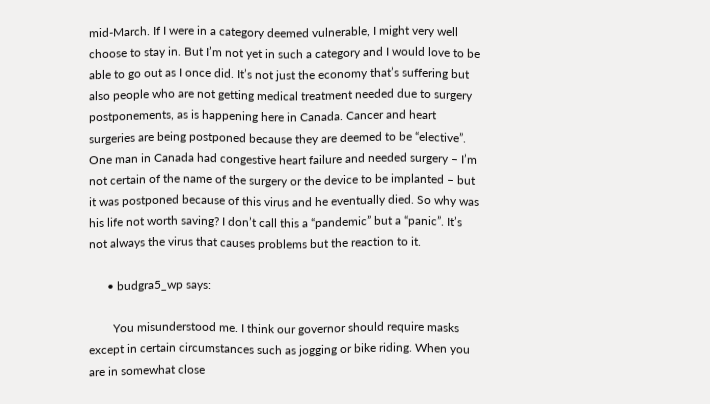mid-March. If I were in a category deemed vulnerable, I might very well choose to stay in. But I’m not yet in such a category and I would love to be able to go out as I once did. It’s not just the economy that’s suffering but also people who are not getting medical treatment needed due to surgery postponements, as is happening here in Canada. Cancer and heart surgeries are being postponed because they are deemed to be “elective”. One man in Canada had congestive heart failure and needed surgery – I’m not certain of the name of the surgery or the device to be implanted – but it was postponed because of this virus and he eventually died. So why was his life not worth saving? I don’t call this a “pandemic” but a “panic”. It’s not always the virus that causes problems but the reaction to it.

      • budgra5_wp says:

        You misunderstood me. I think our governor should require masks except in certain circumstances such as jogging or bike riding. When you are in somewhat close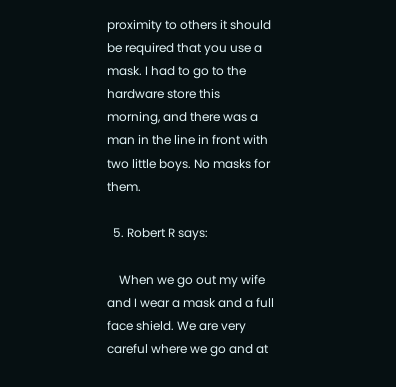proximity to others it should be required that you use a mask. I had to go to the hardware store this morning, and there was a man in the line in front with two little boys. No masks for them.

  5. Robert R says:

    When we go out my wife and I wear a mask and a full face shield. We are very careful where we go and at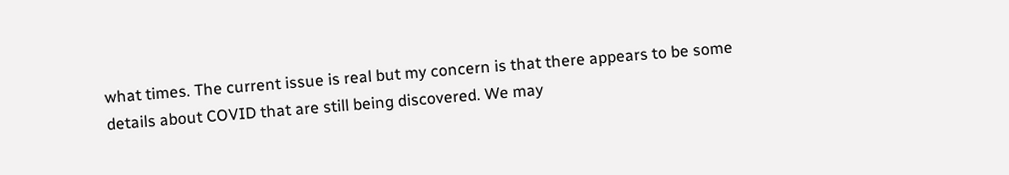what times. The current issue is real but my concern is that there appears to be some details about COVID that are still being discovered. We may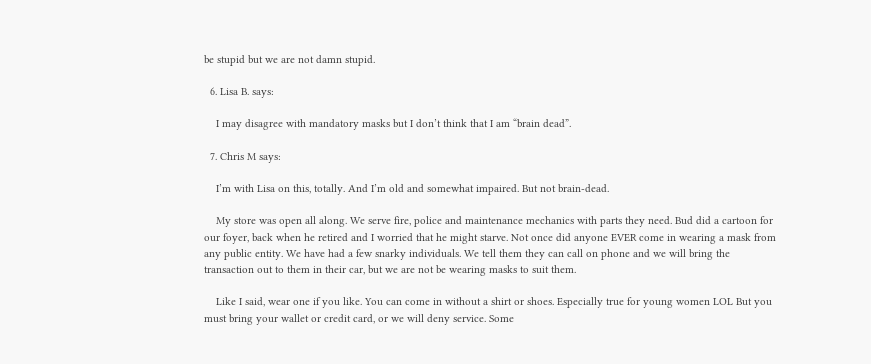be stupid but we are not damn stupid.

  6. Lisa B. says:

    I may disagree with mandatory masks but I don’t think that I am “brain dead”.

  7. Chris M says:

    I’m with Lisa on this, totally. And I’m old and somewhat impaired. But not brain-dead.

    My store was open all along. We serve fire, police and maintenance mechanics with parts they need. Bud did a cartoon for our foyer, back when he retired and I worried that he might starve. Not once did anyone EVER come in wearing a mask from any public entity. We have had a few snarky individuals. We tell them they can call on phone and we will bring the transaction out to them in their car, but we are not be wearing masks to suit them.

    Like I said, wear one if you like. You can come in without a shirt or shoes. Especially true for young women LOL But you must bring your wallet or credit card, or we will deny service. Some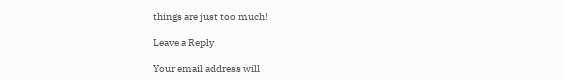things are just too much!

Leave a Reply

Your email address will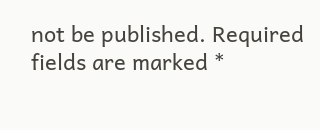not be published. Required fields are marked *